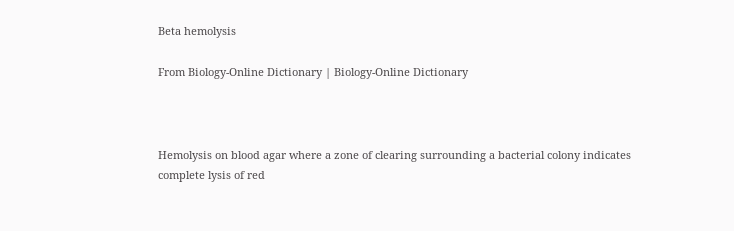Beta hemolysis

From Biology-Online Dictionary | Biology-Online Dictionary



Hemolysis on blood agar where a zone of clearing surrounding a bacterial colony indicates complete lysis of red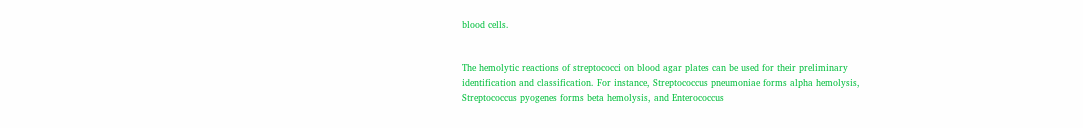blood cells.


The hemolytic reactions of streptococci on blood agar plates can be used for their preliminary identification and classification. For instance, Streptococcus pneumoniae forms alpha hemolysis, Streptococcus pyogenes forms beta hemolysis, and Enterococcus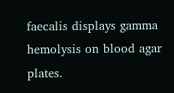faecalis displays gamma hemolysis on blood agar plates.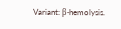Variant: β-hemolysis.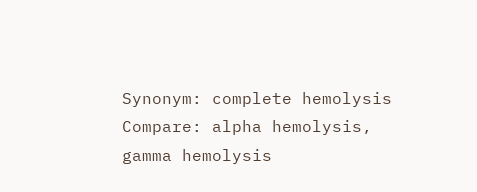Synonym: complete hemolysis
Compare: alpha hemolysis, gamma hemolysis